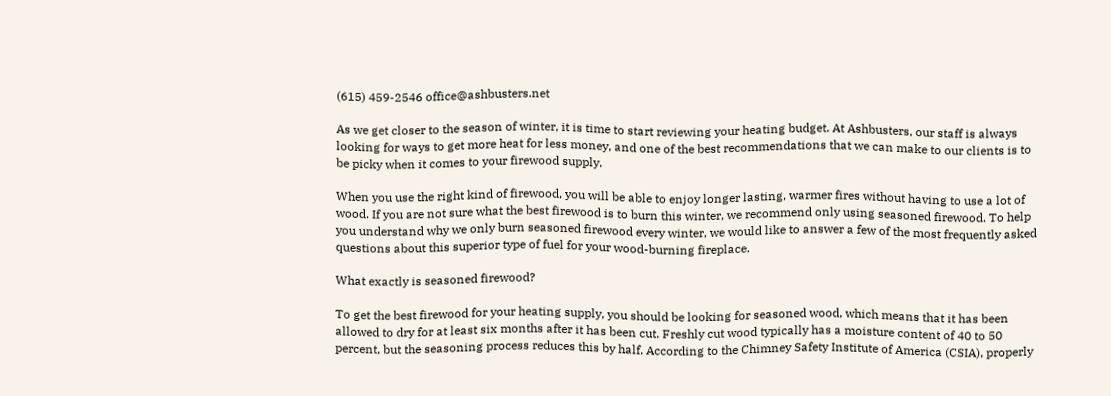(615) 459-2546 office@ashbusters.net

As we get closer to the season of winter, it is time to start reviewing your heating budget. At Ashbusters, our staff is always looking for ways to get more heat for less money, and one of the best recommendations that we can make to our clients is to be picky when it comes to your firewood supply.

When you use the right kind of firewood, you will be able to enjoy longer lasting, warmer fires without having to use a lot of wood. If you are not sure what the best firewood is to burn this winter, we recommend only using seasoned firewood. To help you understand why we only burn seasoned firewood every winter, we would like to answer a few of the most frequently asked questions about this superior type of fuel for your wood-burning fireplace.

What exactly is seasoned firewood?

To get the best firewood for your heating supply, you should be looking for seasoned wood, which means that it has been allowed to dry for at least six months after it has been cut. Freshly cut wood typically has a moisture content of 40 to 50 percent, but the seasoning process reduces this by half. According to the Chimney Safety Institute of America (CSIA), properly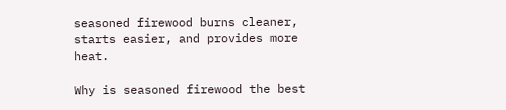seasoned firewood burns cleaner, starts easier, and provides more heat.

Why is seasoned firewood the best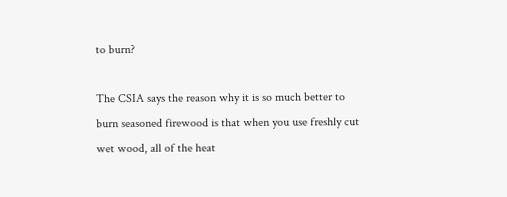to burn?

The CSIA says the reason why it is so much better to burn seasoned firewood is that when you use freshly cut wet wood, all of the heat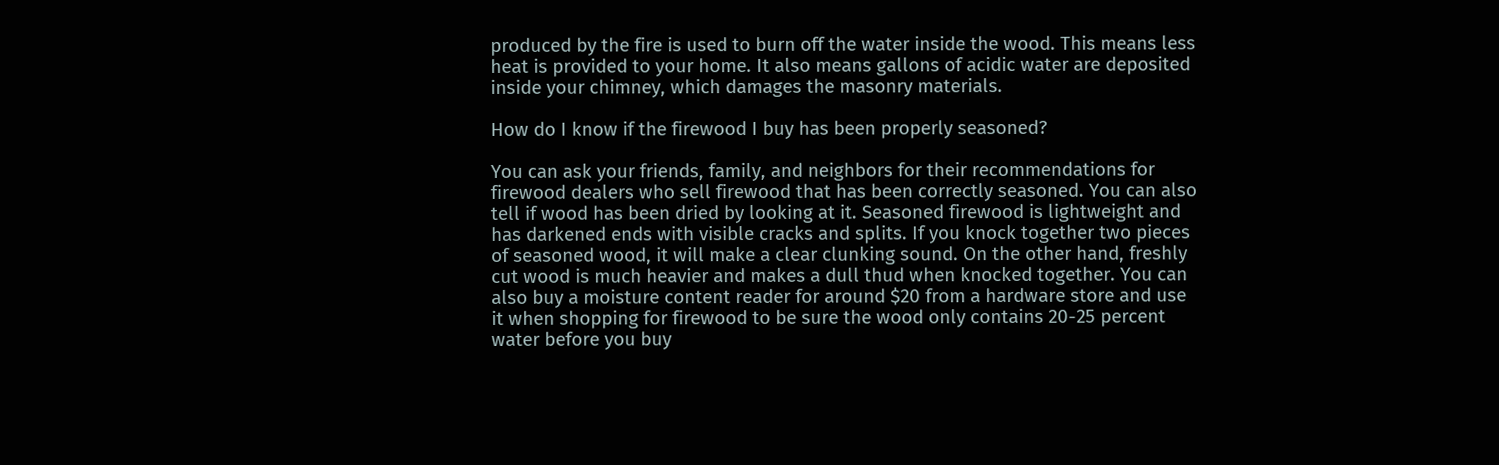produced by the fire is used to burn off the water inside the wood. This means less heat is provided to your home. It also means gallons of acidic water are deposited inside your chimney, which damages the masonry materials.

How do I know if the firewood I buy has been properly seasoned?

You can ask your friends, family, and neighbors for their recommendations for firewood dealers who sell firewood that has been correctly seasoned. You can also tell if wood has been dried by looking at it. Seasoned firewood is lightweight and has darkened ends with visible cracks and splits. If you knock together two pieces of seasoned wood, it will make a clear clunking sound. On the other hand, freshly cut wood is much heavier and makes a dull thud when knocked together. You can also buy a moisture content reader for around $20 from a hardware store and use it when shopping for firewood to be sure the wood only contains 20-25 percent water before you buy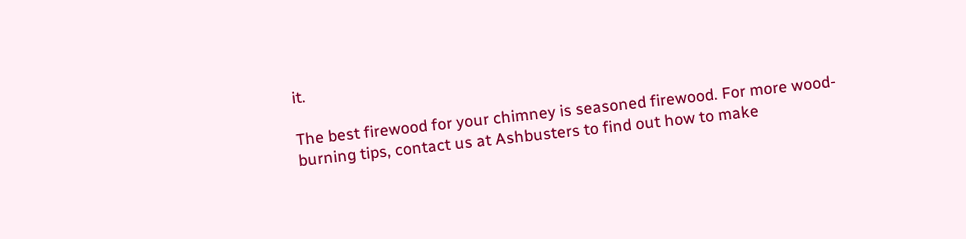it.

The best firewood for your chimney is seasoned firewood. For more wood-burning tips, contact us at Ashbusters to find out how to make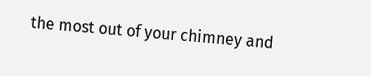the most out of your chimney and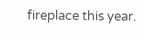fireplace this year.